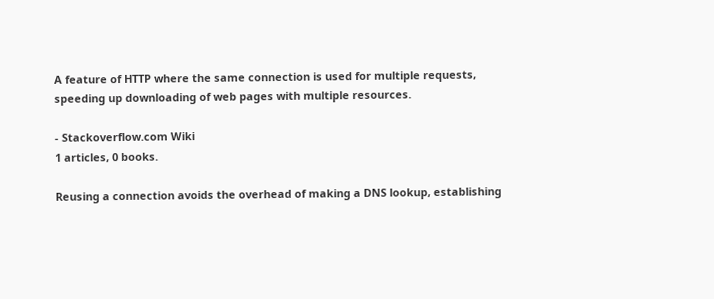A feature of HTTP where the same connection is used for multiple requests, speeding up downloading of web pages with multiple resources.

- Stackoverflow.com Wiki
1 articles, 0 books.

Reusing a connection avoids the overhead of making a DNS lookup, establishing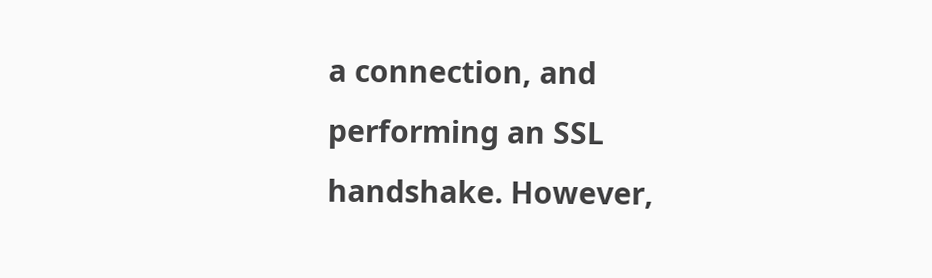a connection, and performing an SSL handshake. However,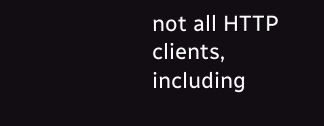not all HTTP clients, including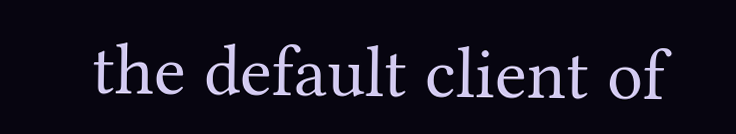the default client of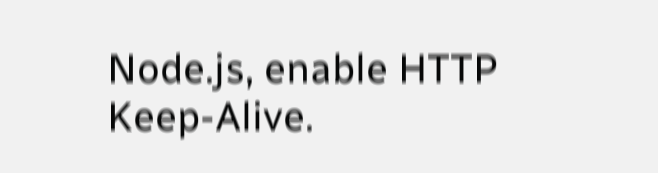Node.js, enable HTTP Keep-Alive.